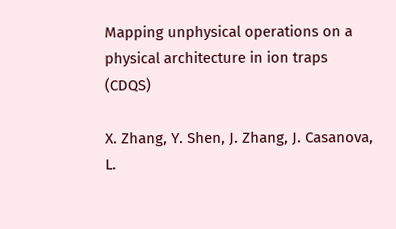Mapping unphysical operations on a physical architecture in ion traps (CDQS)

X. Zhang, Y. Shen, J. Zhang, J. Casanova, L.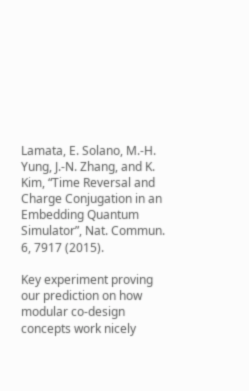Lamata, E. Solano, M.-H. Yung, J.-N. Zhang, and K. Kim, “Time Reversal and Charge Conjugation in an Embedding Quantum Simulator”, Nat. Commun. 6, 7917 (2015).

Key experiment proving our prediction on how modular co-design concepts work nicely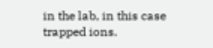in the lab, in this case trapped ions.